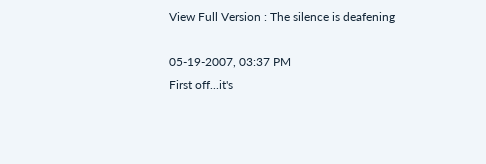View Full Version : The silence is deafening

05-19-2007, 03:37 PM
First off...it's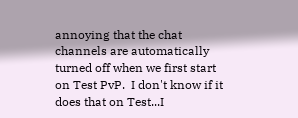annoying that the chat channels are automatically turned off when we first start on Test PvP.  I don't know if it does that on Test...I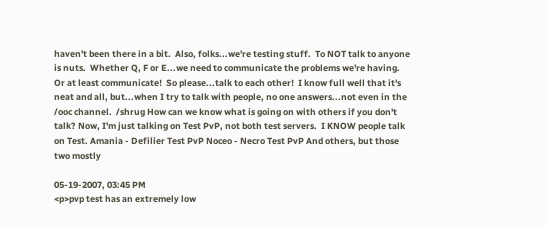haven't been there in a bit.  Also, folks...we're testing stuff.  To NOT talk to anyone is nuts.  Whether Q, F or E...we need to communicate the problems we're having.  Or at least communicate!  So please...talk to each other!  I know full well that it's neat and all, but...when I try to talk with people, no one answers...not even in the /ooc channel.  /shrug How can we know what is going on with others if you don't talk? Now, I'm just talking on Test PvP, not both test servers.  I KNOW people talk on Test. Amania - Defilier Test PvP Noceo - Necro Test PvP And others, but those two mostly

05-19-2007, 03:45 PM
<p>pvp test has an extremely low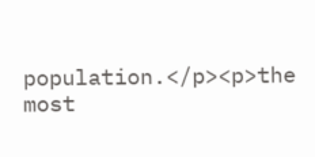population.</p><p>the most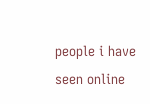people i have seen online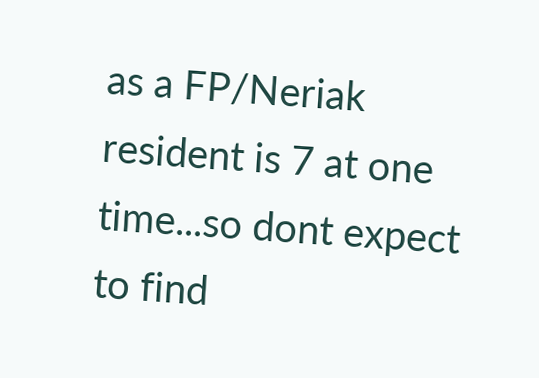as a FP/Neriak resident is 7 at one time...so dont expect to find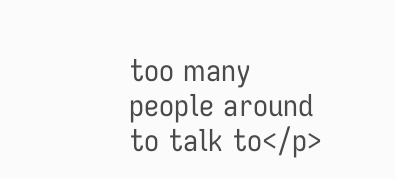too many people around to talk to</p>